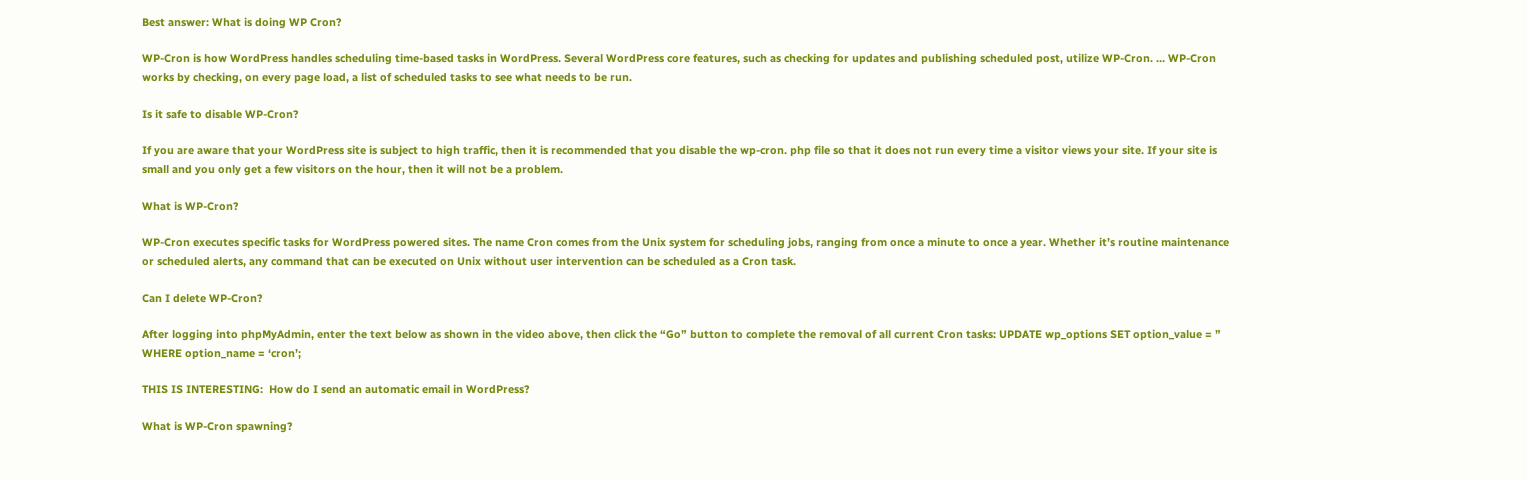Best answer: What is doing WP Cron?

WP-Cron is how WordPress handles scheduling time-based tasks in WordPress. Several WordPress core features, such as checking for updates and publishing scheduled post, utilize WP-Cron. … WP-Cron works by checking, on every page load, a list of scheduled tasks to see what needs to be run.

Is it safe to disable WP-Cron?

If you are aware that your WordPress site is subject to high traffic, then it is recommended that you disable the wp-cron. php file so that it does not run every time a visitor views your site. If your site is small and you only get a few visitors on the hour, then it will not be a problem.

What is WP-Cron?

WP-Cron executes specific tasks for WordPress powered sites. The name Cron comes from the Unix system for scheduling jobs, ranging from once a minute to once a year. Whether it’s routine maintenance or scheduled alerts, any command that can be executed on Unix without user intervention can be scheduled as a Cron task.

Can I delete WP-Cron?

After logging into phpMyAdmin, enter the text below as shown in the video above, then click the “Go” button to complete the removal of all current Cron tasks: UPDATE wp_options SET option_value = ” WHERE option_name = ‘cron’;

THIS IS INTERESTING:  How do I send an automatic email in WordPress?

What is WP-Cron spawning?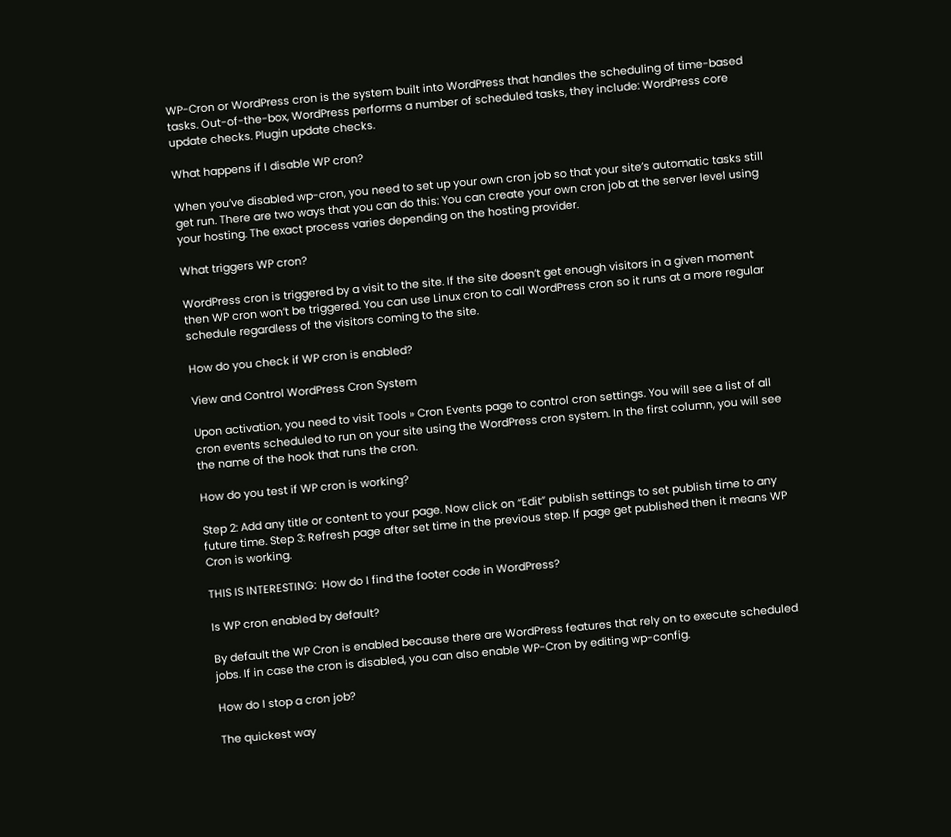WP-Cron or WordPress cron is the system built into WordPress that handles the scheduling of time-based tasks. Out-of-the-box, WordPress performs a number of scheduled tasks, they include: WordPress core update checks. Plugin update checks.

What happens if I disable WP cron?

When you’ve disabled wp-cron, you need to set up your own cron job so that your site’s automatic tasks still get run. There are two ways that you can do this: You can create your own cron job at the server level using your hosting. The exact process varies depending on the hosting provider.

What triggers WP cron?

WordPress cron is triggered by a visit to the site. If the site doesn’t get enough visitors in a given moment then WP cron won’t be triggered. You can use Linux cron to call WordPress cron so it runs at a more regular schedule regardless of the visitors coming to the site.

How do you check if WP cron is enabled?

View and Control WordPress Cron System

Upon activation, you need to visit Tools » Cron Events page to control cron settings. You will see a list of all cron events scheduled to run on your site using the WordPress cron system. In the first column, you will see the name of the hook that runs the cron.

How do you test if WP cron is working?

Step 2: Add any title or content to your page. Now click on “Edit” publish settings to set publish time to any future time. Step 3: Refresh page after set time in the previous step. If page get published then it means WP Cron is working.

THIS IS INTERESTING:  How do I find the footer code in WordPress?

Is WP cron enabled by default?

By default the WP Cron is enabled because there are WordPress features that rely on to execute scheduled jobs. If in case the cron is disabled, you can also enable WP-Cron by editing wp-config.

How do I stop a cron job?

The quickest way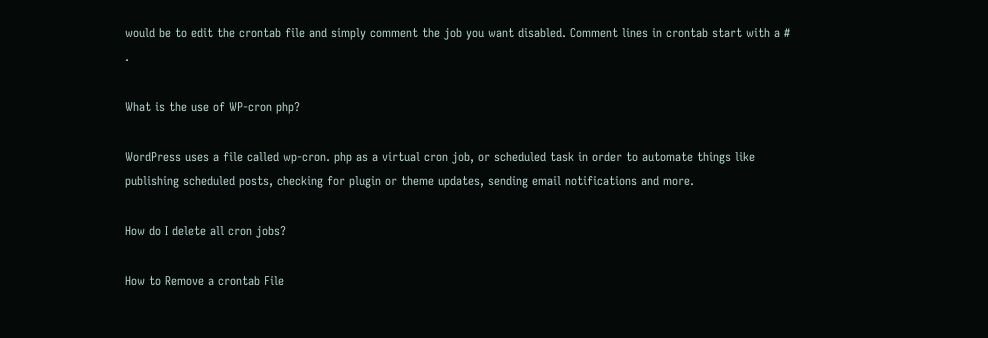would be to edit the crontab file and simply comment the job you want disabled. Comment lines in crontab start with a # .

What is the use of WP-cron php?

WordPress uses a file called wp-cron. php as a virtual cron job, or scheduled task in order to automate things like publishing scheduled posts, checking for plugin or theme updates, sending email notifications and more.

How do I delete all cron jobs?

How to Remove a crontab File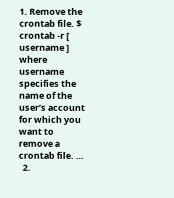1. Remove the crontab file. $ crontab -r [ username ] where username specifies the name of the user’s account for which you want to remove a crontab file. …
  2.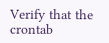Verify that the crontab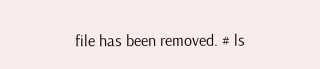file has been removed. # ls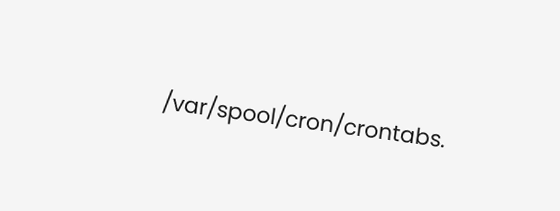/var/spool/cron/crontabs.